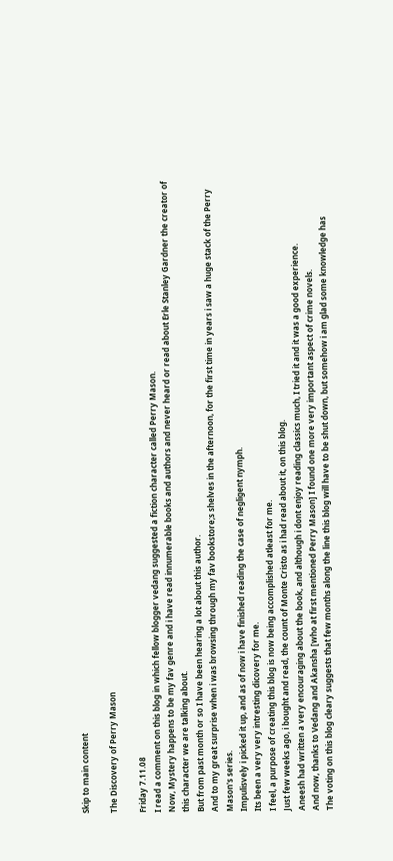Skip to main content

The Discovery of Perry Mason

Friday 7.11.08
I read a comment on this blog in which fellow blogger vedang suggested a fiction character called Perry Mason.
Now, Mystery happens to be my fav genre and i have read innumerable books and authors and never heard or read about Erle Stanley Gardner the creator of this character we are talking about.
But from past month or so I have been hearing a lot about this author.
And to my great surprise when i was browsing through my fav bookstore;s shelves in the afternoon, for the first time in years i saw a huge stack of the Perry Mason's series.
Impulisvely i picked it up, and as of now i have finished reading the case of negligent nymph.
Its been a very very intresting dicovery for me.
I feel, a purpose of creating this blog is now being accomplished atleast for me.
Just few weeks ago, i bought and read, the count of Monte Cristo as i had read about it, on this blog.
Aneesh had written a very encouraging about the book, and although i dont enjoy reading classics much, I tried it and it was a good experience.
And now, thanks to Vedang and Akansha [who at first mentioned Perry Mason] I found one more very important aspect of crime novels.
The voting on this blog cleary suggests that few months along the line this blog will have to be shut down, but somehow i am glad some knowledge has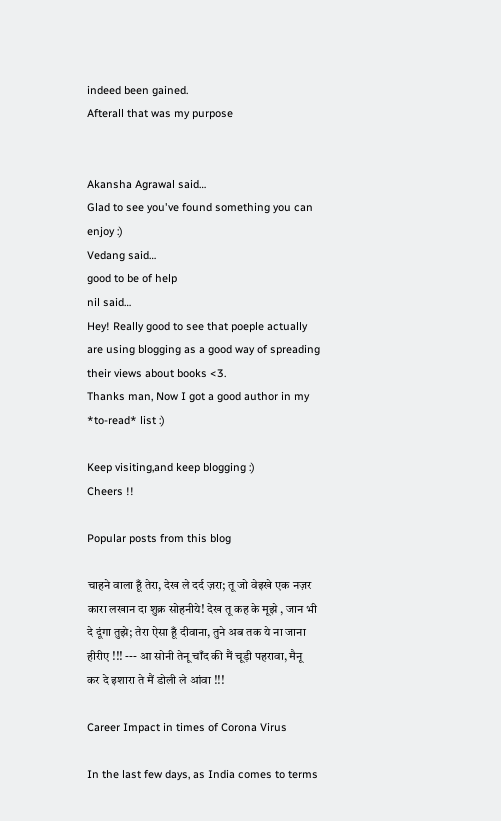indeed been gained.
Afterall that was my purpose


Akansha Agrawal said…
Glad to see you've found something you can enjoy :)
Vedang said…
good to be of help
nil said…
Hey! Really good to see that poeple actually are using blogging as a good way of spreading their views about books <3.
Thanks man, Now I got a good author in my *to-read* list :)

Keep visiting,and keep blogging :)
Cheers !!

Popular posts from this blog

चाहने वाला हूँ तेरा, देख ले दर्द ज़रा; तू जो वेइखे एक नज़र कारा लखान दा शुक्र सोहनीये! देख तू कह के मूझे , जान भी दे दूंगा तुझे; तेरा ऐसा हूँ दीवाना, तुने अब तक ये ना जाना हीरीए !!! --- आ सोनी तेनू चाँद की मैं चूड़ी पहरावा, मैनू कर दे इशारा ते मैं डोली ले आंवा !!!

Career Impact in times of Corona Virus

In the last few days, as India comes to terms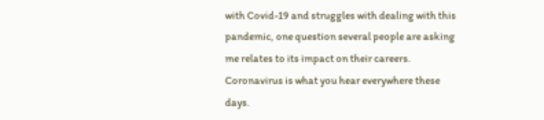with Covid-19 and struggles with dealing with this pandemic, one question several people are asking me relates to its impact on their careers. Coronavirus is what you hear everywhere these days.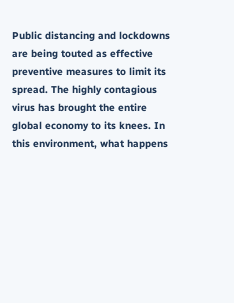Public distancing and lockdowns are being touted as effective preventive measures to limit its spread. The highly contagious virus has brought the entire global economy to its knees. In this environment, what happens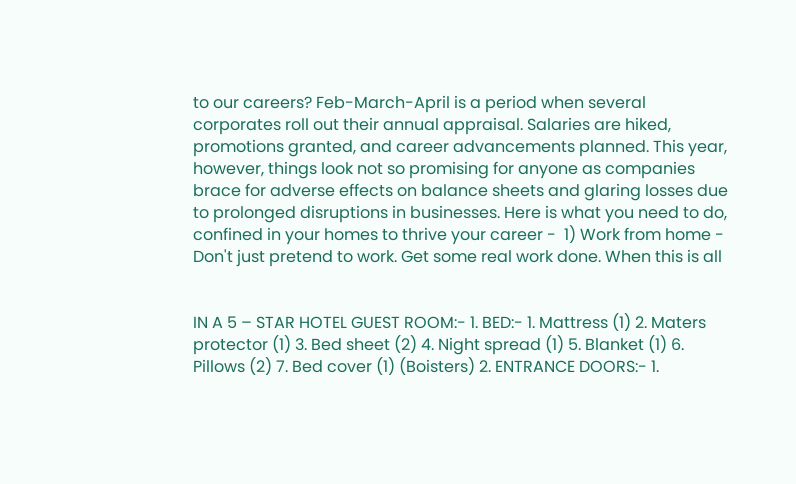to our careers? Feb-March-April is a period when several corporates roll out their annual appraisal. Salaries are hiked, promotions granted, and career advancements planned. This year, however, things look not so promising for anyone as companies brace for adverse effects on balance sheets and glaring losses due to prolonged disruptions in businesses. Here is what you need to do, confined in your homes to thrive your career -  1) Work from home - Don't just pretend to work. Get some real work done. When this is all


IN A 5 – STAR HOTEL GUEST ROOM:- 1. BED:- 1. Mattress (1) 2. Maters protector (1) 3. Bed sheet (2) 4. Night spread (1) 5. Blanket (1) 6. Pillows (2) 7. Bed cover (1) (Boisters) 2. ENTRANCE DOORS:- 1.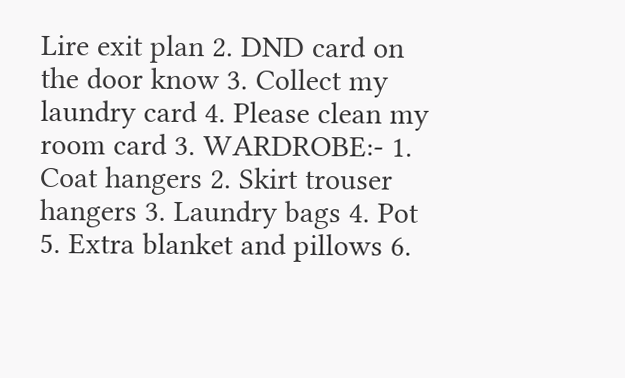Lire exit plan 2. DND card on the door know 3. Collect my laundry card 4. Please clean my room card 3. WARDROBE:- 1. Coat hangers 2. Skirt trouser hangers 3. Laundry bags 4. Pot 5. Extra blanket and pillows 6.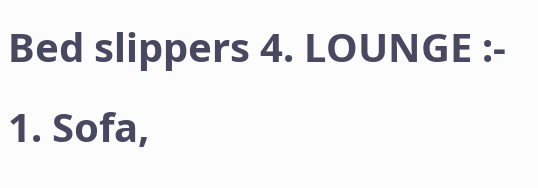Bed slippers 4. LOUNGE :- 1. Sofa,